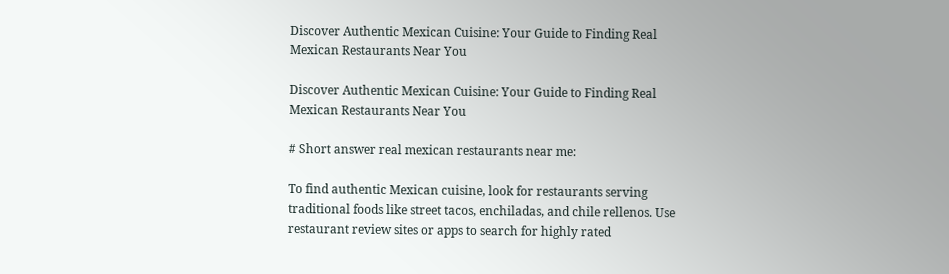Discover Authentic Mexican Cuisine: Your Guide to Finding Real Mexican Restaurants Near You

Discover Authentic Mexican Cuisine: Your Guide to Finding Real Mexican Restaurants Near You

# Short answer real mexican restaurants near me:

To find authentic Mexican cuisine, look for restaurants serving traditional foods like street tacos, enchiladas, and chile rellenos. Use restaurant review sites or apps to search for highly rated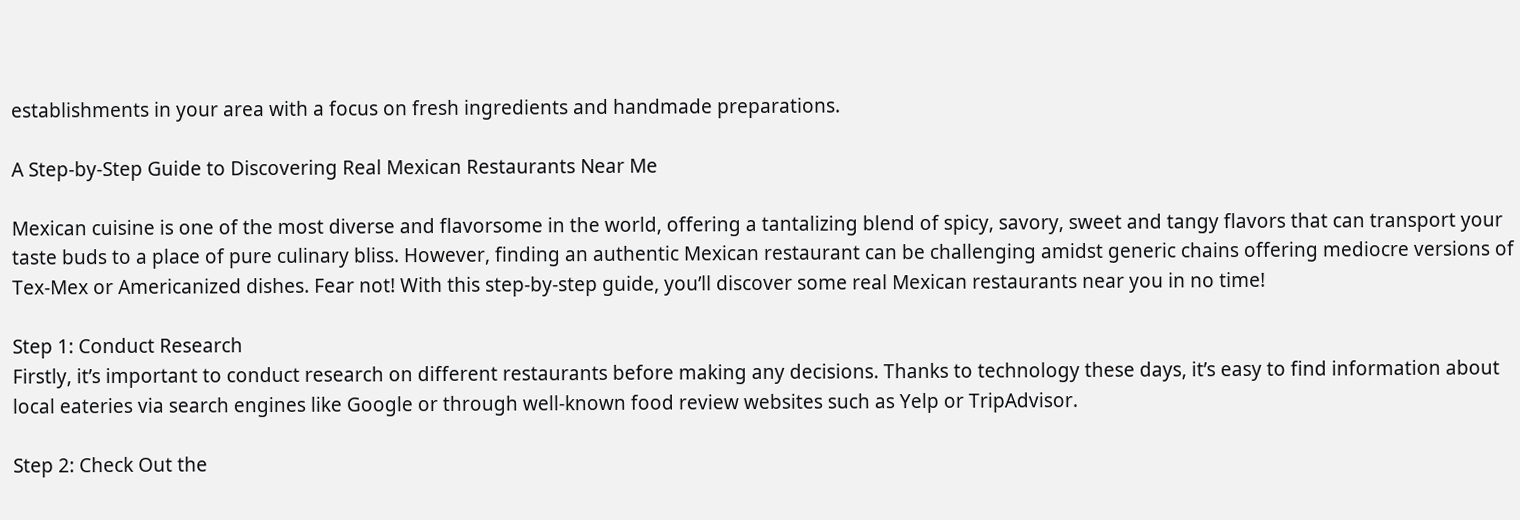establishments in your area with a focus on fresh ingredients and handmade preparations.

A Step-by-Step Guide to Discovering Real Mexican Restaurants Near Me

Mexican cuisine is one of the most diverse and flavorsome in the world, offering a tantalizing blend of spicy, savory, sweet and tangy flavors that can transport your taste buds to a place of pure culinary bliss. However, finding an authentic Mexican restaurant can be challenging amidst generic chains offering mediocre versions of Tex-Mex or Americanized dishes. Fear not! With this step-by-step guide, you’ll discover some real Mexican restaurants near you in no time!

Step 1: Conduct Research
Firstly, it’s important to conduct research on different restaurants before making any decisions. Thanks to technology these days, it’s easy to find information about local eateries via search engines like Google or through well-known food review websites such as Yelp or TripAdvisor.

Step 2: Check Out the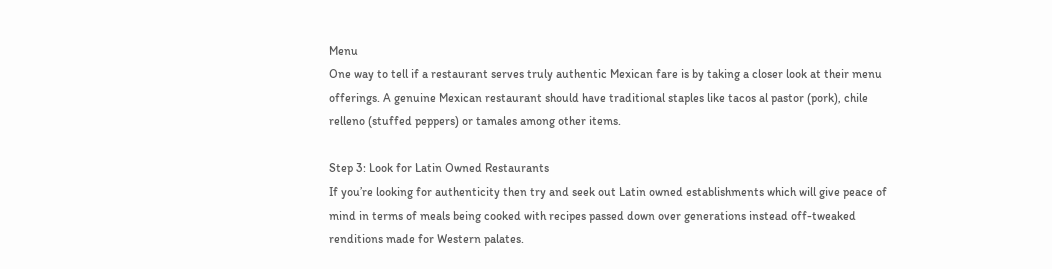Menu
One way to tell if a restaurant serves truly authentic Mexican fare is by taking a closer look at their menu offerings. A genuine Mexican restaurant should have traditional staples like tacos al pastor (pork), chile relleno (stuffed peppers) or tamales among other items.

Step 3: Look for Latin Owned Restaurants
If you’re looking for authenticity then try and seek out Latin owned establishments which will give peace of mind in terms of meals being cooked with recipes passed down over generations instead off-tweaked renditions made for Western palates.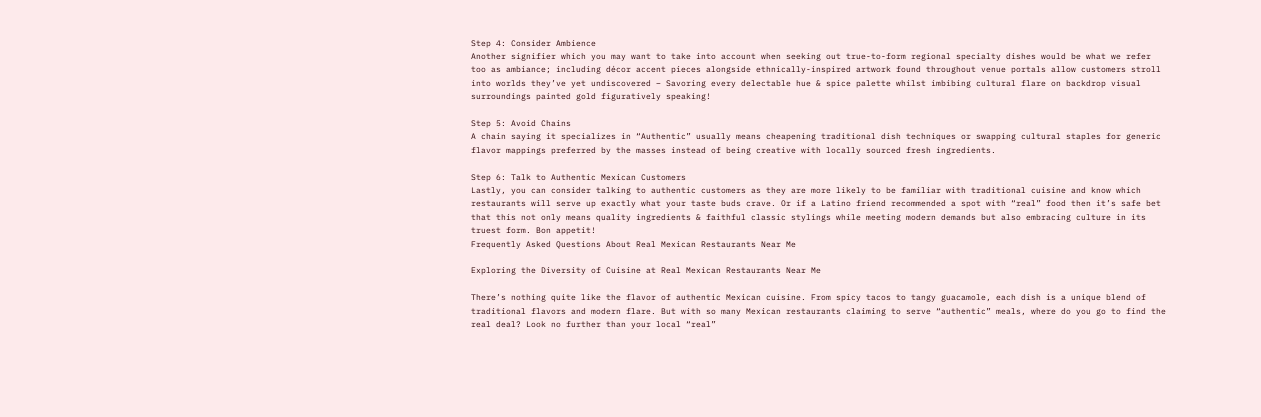Step 4: Consider Ambience
Another signifier which you may want to take into account when seeking out true-to-form regional specialty dishes would be what we refer too as ambiance; including décor accent pieces alongside ethnically-inspired artwork found throughout venue portals allow customers stroll into worlds they’ve yet undiscovered – Savoring every delectable hue & spice palette whilst imbibing cultural flare on backdrop visual surroundings painted gold figuratively speaking!

Step 5: Avoid Chains
A chain saying it specializes in “Authentic” usually means cheapening traditional dish techniques or swapping cultural staples for generic flavor mappings preferred by the masses instead of being creative with locally sourced fresh ingredients.

Step 6: Talk to Authentic Mexican Customers
Lastly, you can consider talking to authentic customers as they are more likely to be familiar with traditional cuisine and know which restaurants will serve up exactly what your taste buds crave. Or if a Latino friend recommended a spot with “real” food then it’s safe bet that this not only means quality ingredients & faithful classic stylings while meeting modern demands but also embracing culture in its truest form. Bon appetit!
Frequently Asked Questions About Real Mexican Restaurants Near Me

Exploring the Diversity of Cuisine at Real Mexican Restaurants Near Me

There’s nothing quite like the flavor of authentic Mexican cuisine. From spicy tacos to tangy guacamole, each dish is a unique blend of traditional flavors and modern flare. But with so many Mexican restaurants claiming to serve “authentic” meals, where do you go to find the real deal? Look no further than your local “real”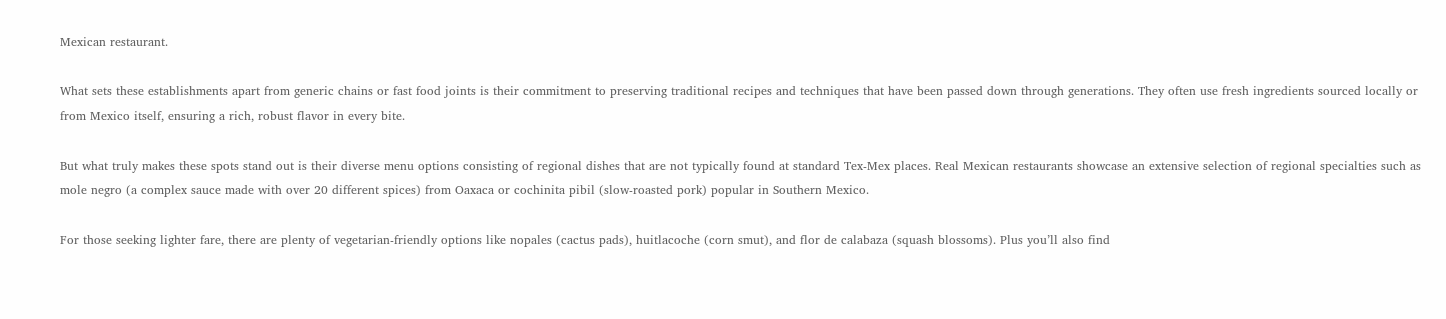Mexican restaurant.

What sets these establishments apart from generic chains or fast food joints is their commitment to preserving traditional recipes and techniques that have been passed down through generations. They often use fresh ingredients sourced locally or from Mexico itself, ensuring a rich, robust flavor in every bite.

But what truly makes these spots stand out is their diverse menu options consisting of regional dishes that are not typically found at standard Tex-Mex places. Real Mexican restaurants showcase an extensive selection of regional specialties such as mole negro (a complex sauce made with over 20 different spices) from Oaxaca or cochinita pibil (slow-roasted pork) popular in Southern Mexico.

For those seeking lighter fare, there are plenty of vegetarian-friendly options like nopales (cactus pads), huitlacoche (corn smut), and flor de calabaza (squash blossoms). Plus you’ll also find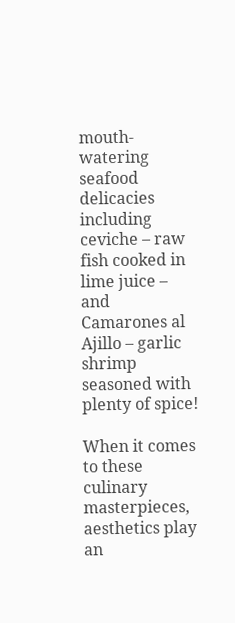mouth-watering seafood delicacies including ceviche – raw fish cooked in lime juice – and Camarones al Ajillo – garlic shrimp seasoned with plenty of spice!

When it comes to these culinary masterpieces, aesthetics play an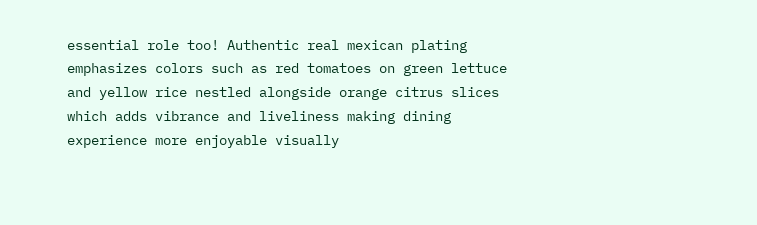essential role too! Authentic real mexican plating emphasizes colors such as red tomatoes on green lettuce and yellow rice nestled alongside orange citrus slices which adds vibrance and liveliness making dining experience more enjoyable visually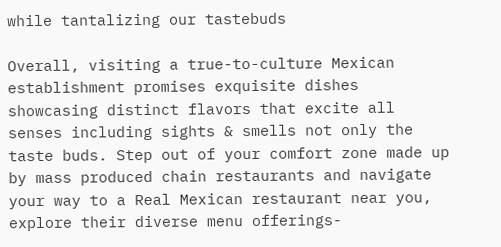while tantalizing our tastebuds

Overall, visiting a true-to-culture Mexican establishment promises exquisite dishes showcasing distinct flavors that excite all senses including sights & smells not only the taste buds. Step out of your comfort zone made up by mass produced chain restaurants and navigate your way to a Real Mexican restaurant near you, explore their diverse menu offerings-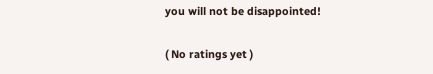you will not be disappointed!

( No ratings yet )